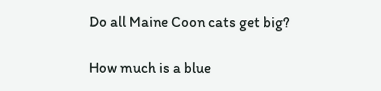Do all Maine Coon cats get big?

How much is a blue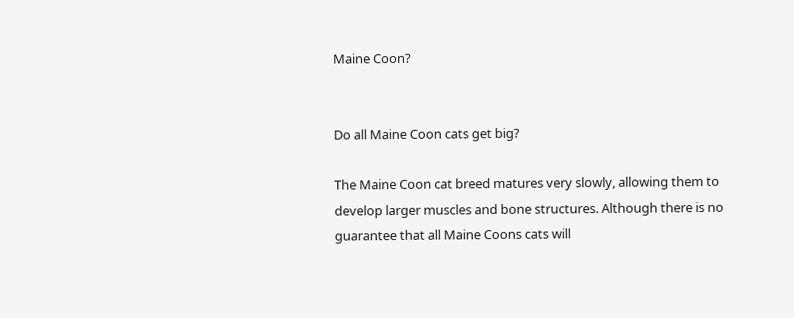Maine Coon?


Do all Maine Coon cats get big?

The Maine Coon cat breed matures very slowly, allowing them to develop larger muscles and bone structures. Although there is no guarantee that all Maine Coons cats will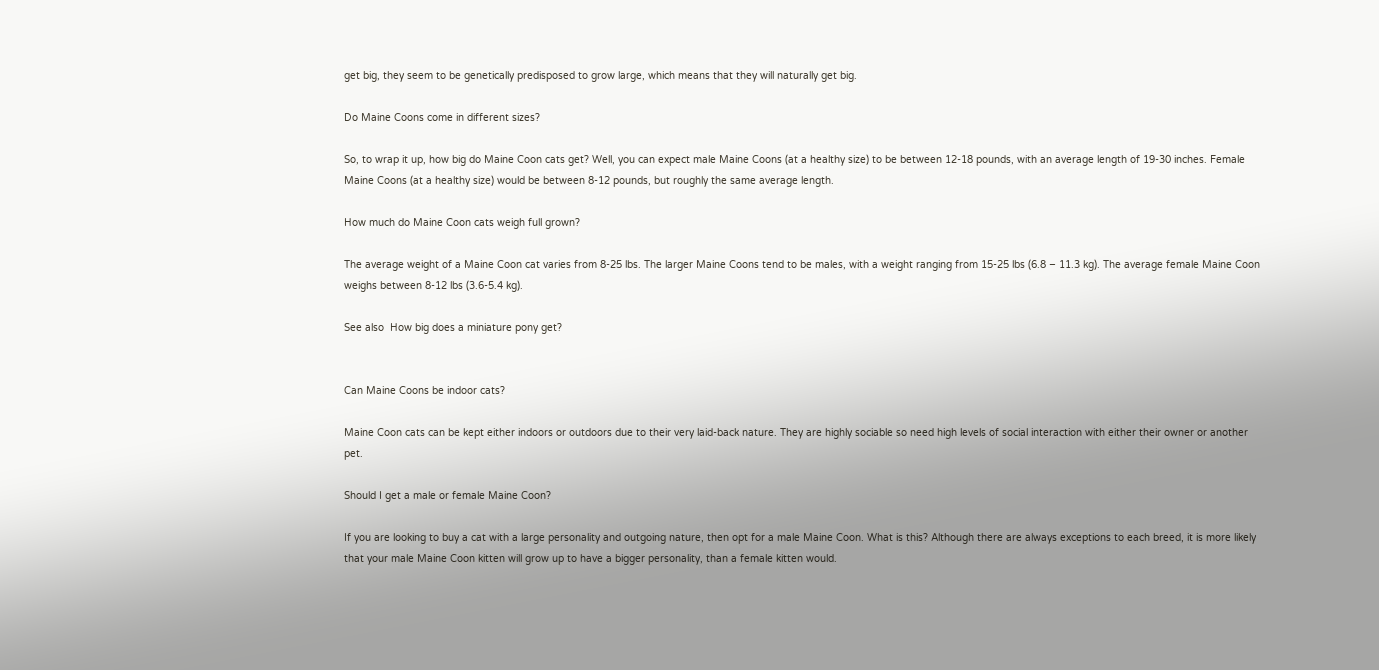get big, they seem to be genetically predisposed to grow large, which means that they will naturally get big.

Do Maine Coons come in different sizes?

So, to wrap it up, how big do Maine Coon cats get? Well, you can expect male Maine Coons (at a healthy size) to be between 12-18 pounds, with an average length of 19-30 inches. Female Maine Coons (at a healthy size) would be between 8-12 pounds, but roughly the same average length.

How much do Maine Coon cats weigh full grown?

The average weight of a Maine Coon cat varies from 8-25 lbs. The larger Maine Coons tend to be males, with a weight ranging from 15-25 lbs (6.8 – 11.3 kg). The average female Maine Coon weighs between 8-12 lbs (3.6-5.4 kg).

See also  How big does a miniature pony get?


Can Maine Coons be indoor cats?

Maine Coon cats can be kept either indoors or outdoors due to their very laid-back nature. They are highly sociable so need high levels of social interaction with either their owner or another pet.

Should I get a male or female Maine Coon?

If you are looking to buy a cat with a large personality and outgoing nature, then opt for a male Maine Coon. What is this? Although there are always exceptions to each breed, it is more likely that your male Maine Coon kitten will grow up to have a bigger personality, than a female kitten would.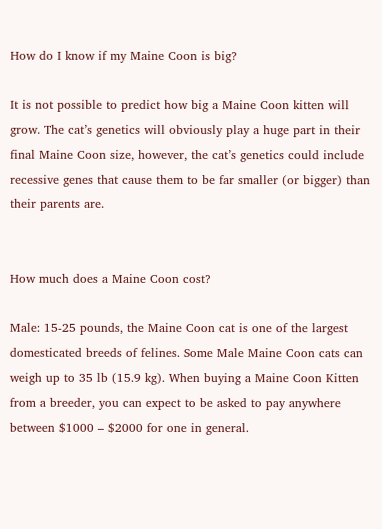How do I know if my Maine Coon is big?

It is not possible to predict how big a Maine Coon kitten will grow. The cat’s genetics will obviously play a huge part in their final Maine Coon size, however, the cat’s genetics could include recessive genes that cause them to be far smaller (or bigger) than their parents are.


How much does a Maine Coon cost?

Male: 15-25 pounds, the Maine Coon cat is one of the largest domesticated breeds of felines. Some Male Maine Coon cats can weigh up to 35 lb (15.9 kg). When buying a Maine Coon Kitten from a breeder, you can expect to be asked to pay anywhere between $1000 – $2000 for one in general.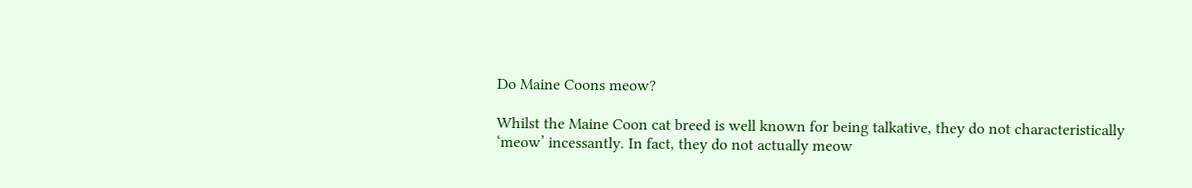Do Maine Coons meow?

Whilst the Maine Coon cat breed is well known for being talkative, they do not characteristically ‘meow’ incessantly. In fact, they do not actually meow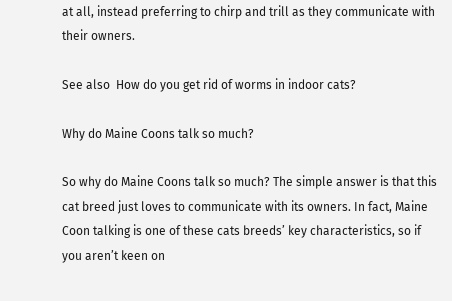at all, instead preferring to chirp and trill as they communicate with their owners.

See also  How do you get rid of worms in indoor cats?

Why do Maine Coons talk so much?

So why do Maine Coons talk so much? The simple answer is that this cat breed just loves to communicate with its owners. In fact, Maine Coon talking is one of these cats breeds’ key characteristics, so if you aren’t keen on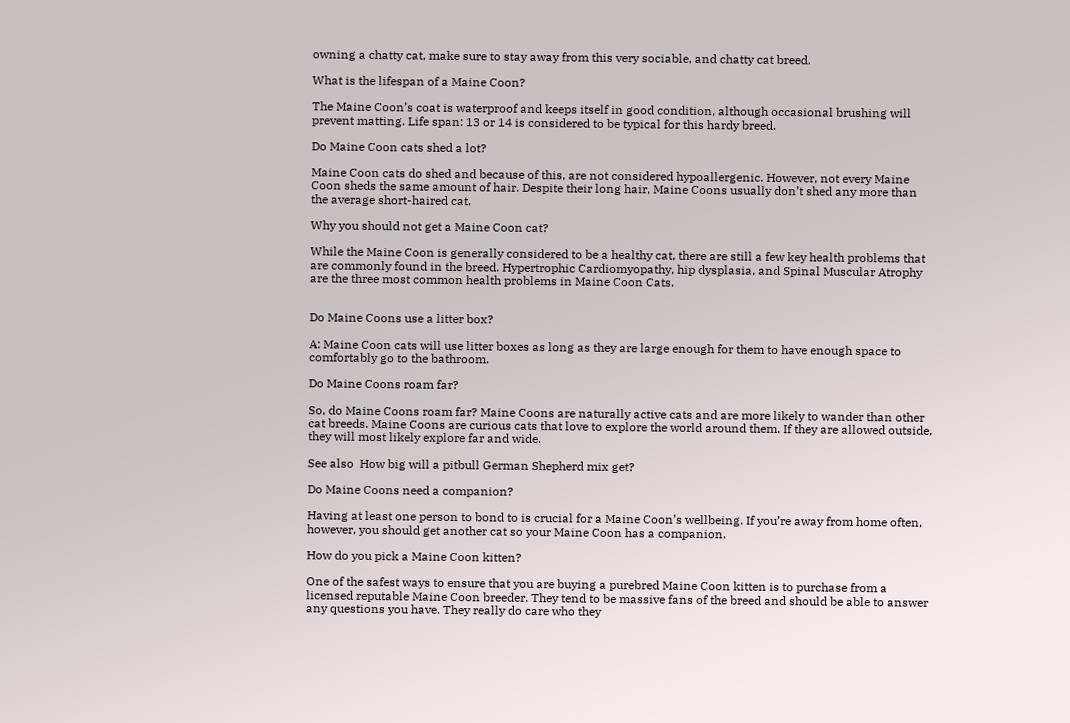owning a chatty cat, make sure to stay away from this very sociable, and chatty cat breed.

What is the lifespan of a Maine Coon?

The Maine Coon’s coat is waterproof and keeps itself in good condition, although occasional brushing will prevent matting. Life span: 13 or 14 is considered to be typical for this hardy breed.

Do Maine Coon cats shed a lot?

Maine Coon cats do shed and because of this, are not considered hypoallergenic. However, not every Maine Coon sheds the same amount of hair. Despite their long hair, Maine Coons usually don’t shed any more than the average short-haired cat.

Why you should not get a Maine Coon cat?

While the Maine Coon is generally considered to be a healthy cat, there are still a few key health problems that are commonly found in the breed. Hypertrophic Cardiomyopathy, hip dysplasia, and Spinal Muscular Atrophy are the three most common health problems in Maine Coon Cats.


Do Maine Coons use a litter box?

A: Maine Coon cats will use litter boxes as long as they are large enough for them to have enough space to comfortably go to the bathroom.

Do Maine Coons roam far?

So, do Maine Coons roam far? Maine Coons are naturally active cats and are more likely to wander than other cat breeds. Maine Coons are curious cats that love to explore the world around them. If they are allowed outside, they will most likely explore far and wide.

See also  How big will a pitbull German Shepherd mix get?

Do Maine Coons need a companion?

Having at least one person to bond to is crucial for a Maine Coon’s wellbeing. If you’re away from home often, however, you should get another cat so your Maine Coon has a companion.

How do you pick a Maine Coon kitten?

One of the safest ways to ensure that you are buying a purebred Maine Coon kitten is to purchase from a licensed reputable Maine Coon breeder. They tend to be massive fans of the breed and should be able to answer any questions you have. They really do care who they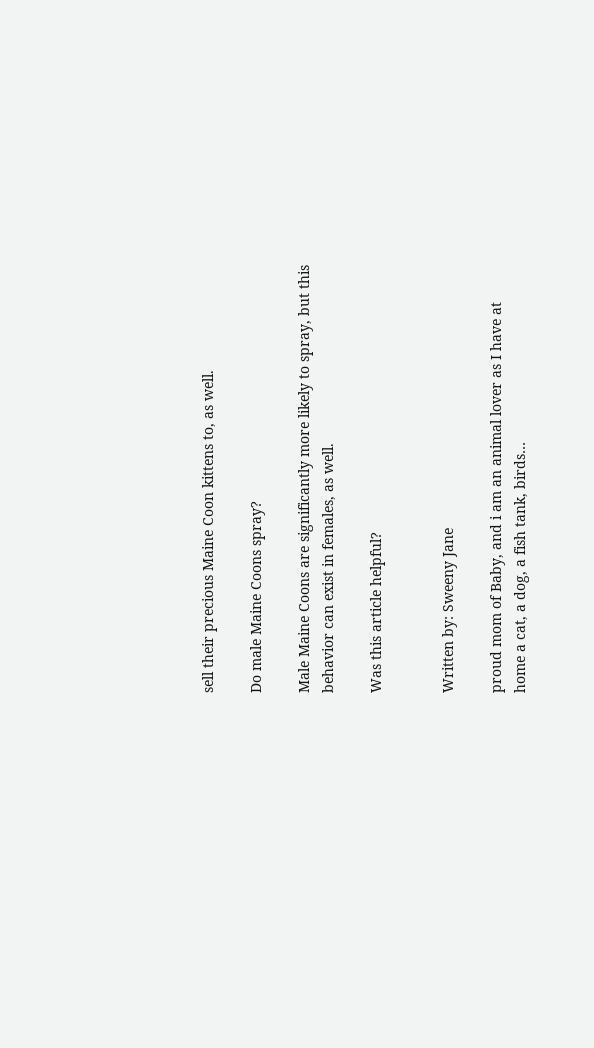sell their precious Maine Coon kittens to, as well.

Do male Maine Coons spray?

Male Maine Coons are significantly more likely to spray, but this behavior can exist in females, as well.

Was this article helpful?


Written by: Sweeny Jane

proud mom of Baby, and i am an animal lover as I have at home a cat, a dog, a fish tank, birds…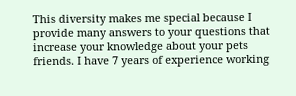This diversity makes me special because I provide many answers to your questions that increase your knowledge about your pets friends. I have 7 years of experience working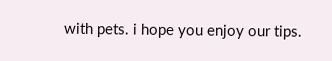with pets. i hope you enjoy our tips.